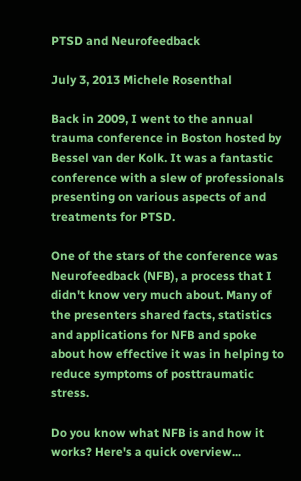PTSD and Neurofeedback

July 3, 2013 Michele Rosenthal

Back in 2009, I went to the annual trauma conference in Boston hosted by Bessel van der Kolk. It was a fantastic conference with a slew of professionals presenting on various aspects of and treatments for PTSD.

One of the stars of the conference was Neurofeedback (NFB), a process that I didn't know very much about. Many of the presenters shared facts, statistics and applications for NFB and spoke about how effective it was in helping to reduce symptoms of posttraumatic stress.

Do you know what NFB is and how it works? Here's a quick overview...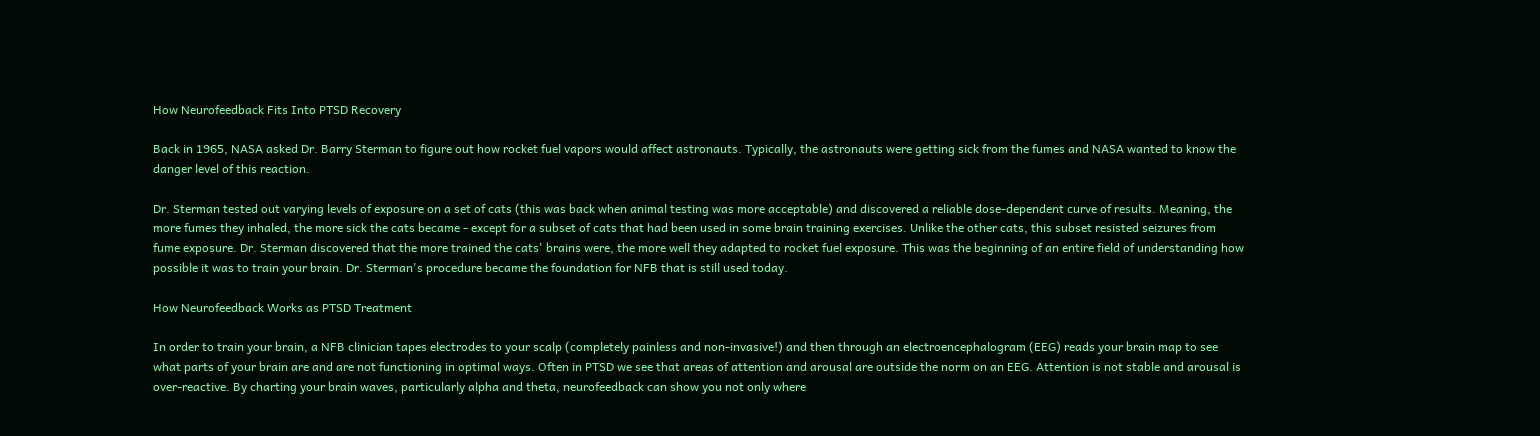How Neurofeedback Fits Into PTSD Recovery

Back in 1965, NASA asked Dr. Barry Sterman to figure out how rocket fuel vapors would affect astronauts. Typically, the astronauts were getting sick from the fumes and NASA wanted to know the danger level of this reaction.

Dr. Sterman tested out varying levels of exposure on a set of cats (this was back when animal testing was more acceptable) and discovered a reliable dose-dependent curve of results. Meaning, the more fumes they inhaled, the more sick the cats became - except for a subset of cats that had been used in some brain training exercises. Unlike the other cats, this subset resisted seizures from fume exposure. Dr. Sterman discovered that the more trained the cats' brains were, the more well they adapted to rocket fuel exposure. This was the beginning of an entire field of understanding how possible it was to train your brain. Dr. Sterman's procedure became the foundation for NFB that is still used today.

How Neurofeedback Works as PTSD Treatment

In order to train your brain, a NFB clinician tapes electrodes to your scalp (completely painless and non-invasive!) and then through an electroencephalogram (EEG) reads your brain map to see what parts of your brain are and are not functioning in optimal ways. Often in PTSD we see that areas of attention and arousal are outside the norm on an EEG. Attention is not stable and arousal is over-reactive. By charting your brain waves, particularly alpha and theta, neurofeedback can show you not only where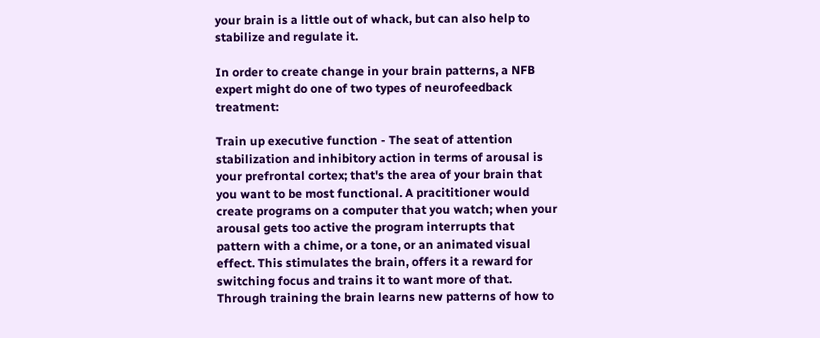your brain is a little out of whack, but can also help to stabilize and regulate it.

In order to create change in your brain patterns, a NFB expert might do one of two types of neurofeedback treatment:

Train up executive function - The seat of attention stabilization and inhibitory action in terms of arousal is your prefrontal cortex; that's the area of your brain that you want to be most functional. A pracititioner would create programs on a computer that you watch; when your arousal gets too active the program interrupts that pattern with a chime, or a tone, or an animated visual effect. This stimulates the brain, offers it a reward for switching focus and trains it to want more of that. Through training the brain learns new patterns of how to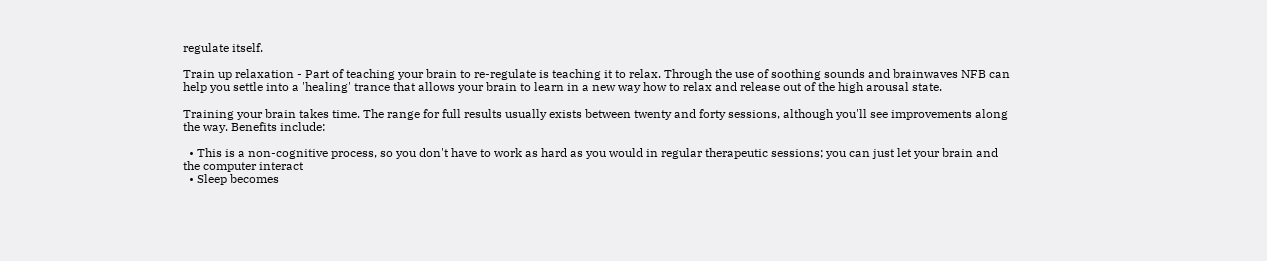regulate itself.

Train up relaxation - Part of teaching your brain to re-regulate is teaching it to relax. Through the use of soothing sounds and brainwaves NFB can help you settle into a 'healing' trance that allows your brain to learn in a new way how to relax and release out of the high arousal state.

Training your brain takes time. The range for full results usually exists between twenty and forty sessions, although you'll see improvements along the way. Benefits include:

  • This is a non-cognitive process, so you don't have to work as hard as you would in regular therapeutic sessions; you can just let your brain and the computer interact
  • Sleep becomes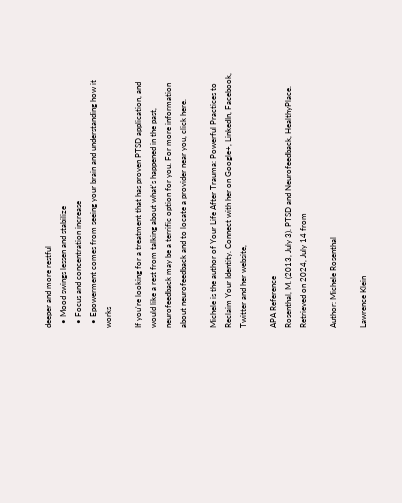deeper and more restful
  • Mood swings lessen and stabilize
  • Focus and concentration increase
  • Epowerment comes from seeing your brain and understanding how it works

If you're looking for a treatment that has proven PTSD application, and would like a rest from talking about what's happened in the past, neurofeedback may be a terrific option for you. For more information about neurofeedback and to locate a provider near you, click here.

Michele is the author of Your Life After Trauma: Powerful Practices to Reclaim Your Identity. Connect with her on Google+, LinkedIn, Facebook, Twitter and her website,

APA Reference
Rosenthal, M. (2013, July 3). PTSD and Neurofeedback, HealthyPlace. Retrieved on 2024, July 14 from

Author: Michele Rosenthal

Lawrence Klein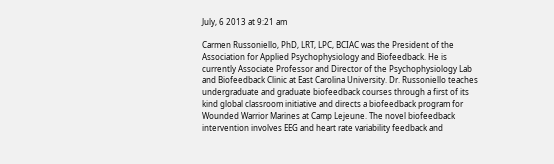July, 6 2013 at 9:21 am

Carmen Russoniello, PhD, LRT, LPC, BCIAC was the President of the Association for Applied Psychophysiology and Biofeedback. He is currently Associate Professor and Director of the Psychophysiology Lab and Biofeedback Clinic at East Carolina University. Dr. Russoniello teaches undergraduate and graduate biofeedback courses through a first of its kind global classroom initiative and directs a biofeedback program for Wounded Warrior Marines at Camp Lejeune. The novel biofeedback intervention involves EEG and heart rate variability feedback and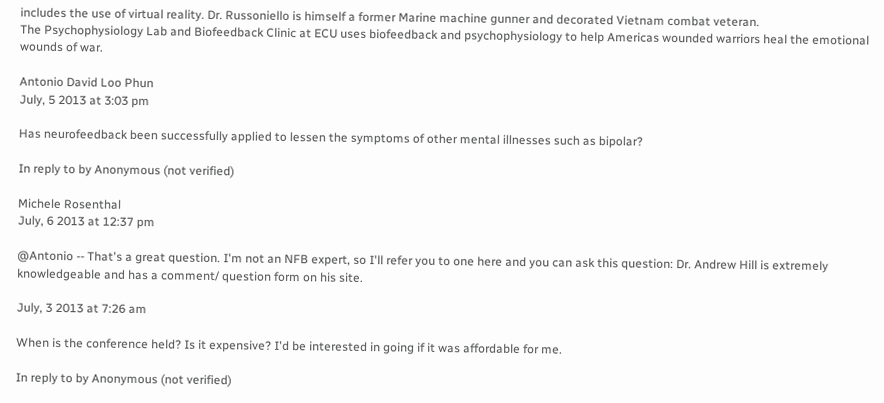includes the use of virtual reality. Dr. Russoniello is himself a former Marine machine gunner and decorated Vietnam combat veteran.
The Psychophysiology Lab and Biofeedback Clinic at ECU uses biofeedback and psychophysiology to help Americas wounded warriors heal the emotional wounds of war.

Antonio David Loo Phun
July, 5 2013 at 3:03 pm

Has neurofeedback been successfully applied to lessen the symptoms of other mental illnesses such as bipolar?

In reply to by Anonymous (not verified)

Michele Rosenthal
July, 6 2013 at 12:37 pm

@Antonio -- That's a great question. I'm not an NFB expert, so I'll refer you to one here and you can ask this question: Dr. Andrew Hill is extremely knowledgeable and has a comment/ question form on his site.

July, 3 2013 at 7:26 am

When is the conference held? Is it expensive? I'd be interested in going if it was affordable for me.

In reply to by Anonymous (not verified)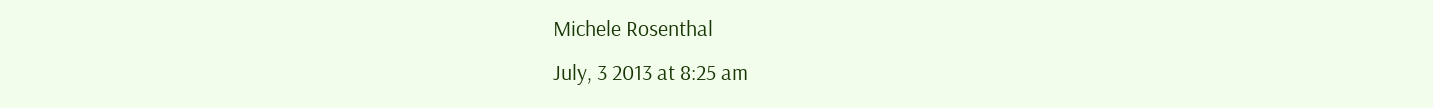Michele Rosenthal
July, 3 2013 at 8:25 am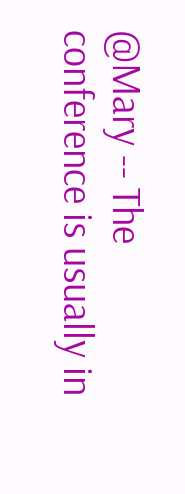@Mary -- The conference is usually in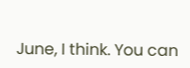June, I think. You can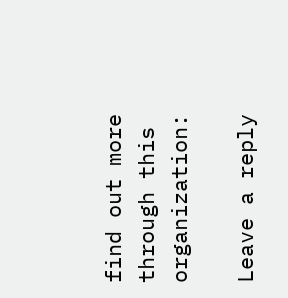find out more through this organization:

Leave a reply